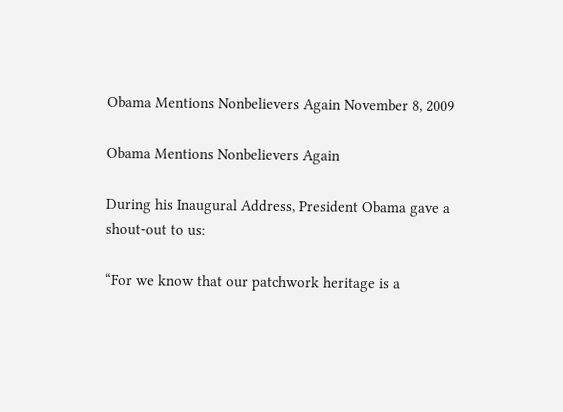Obama Mentions Nonbelievers Again November 8, 2009

Obama Mentions Nonbelievers Again

During his Inaugural Address, President Obama gave a shout-out to us:

“For we know that our patchwork heritage is a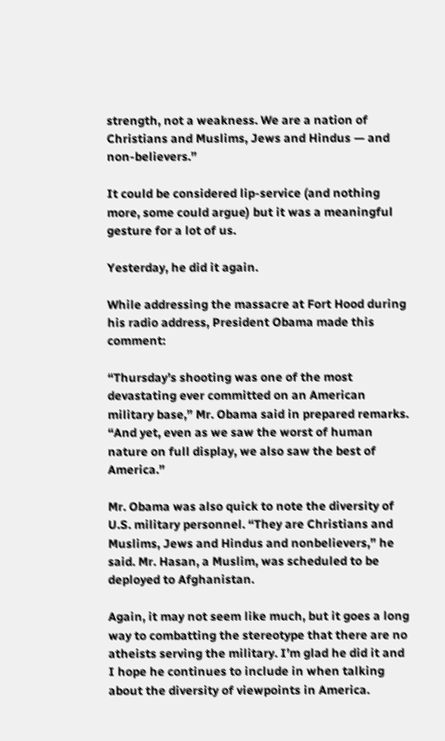strength, not a weakness. We are a nation of Christians and Muslims, Jews and Hindus — and non-believers.”

It could be considered lip-service (and nothing more, some could argue) but it was a meaningful gesture for a lot of us.

Yesterday, he did it again.

While addressing the massacre at Fort Hood during his radio address, President Obama made this comment:

“Thursday’s shooting was one of the most devastating ever committed on an American military base,” Mr. Obama said in prepared remarks. “And yet, even as we saw the worst of human nature on full display, we also saw the best of America.”

Mr. Obama was also quick to note the diversity of U.S. military personnel. “They are Christians and Muslims, Jews and Hindus and nonbelievers,” he said. Mr. Hasan, a Muslim, was scheduled to be deployed to Afghanistan.

Again, it may not seem like much, but it goes a long way to combatting the stereotype that there are no atheists serving the military. I’m glad he did it and I hope he continues to include in when talking about the diversity of viewpoints in America.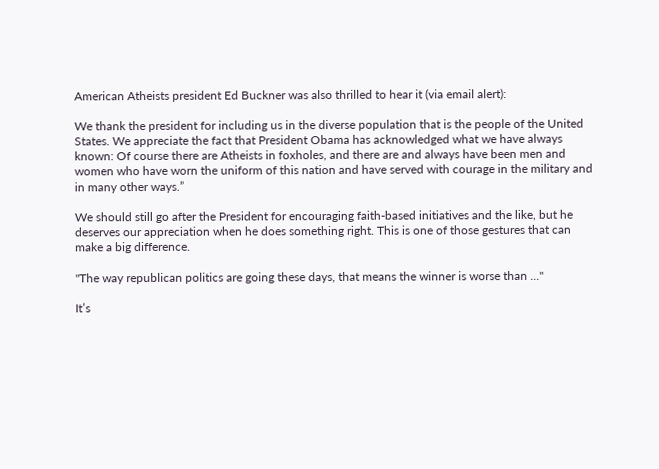American Atheists president Ed Buckner was also thrilled to hear it (via email alert):

We thank the president for including us in the diverse population that is the people of the United States. We appreciate the fact that President Obama has acknowledged what we have always known: Of course there are Atheists in foxholes, and there are and always have been men and women who have worn the uniform of this nation and have served with courage in the military and in many other ways.”

We should still go after the President for encouraging faith-based initiatives and the like, but he deserves our appreciation when he does something right. This is one of those gestures that can make a big difference.

"The way republican politics are going these days, that means the winner is worse than ..."

It’s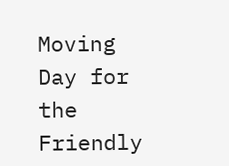Moving Day for the Friendly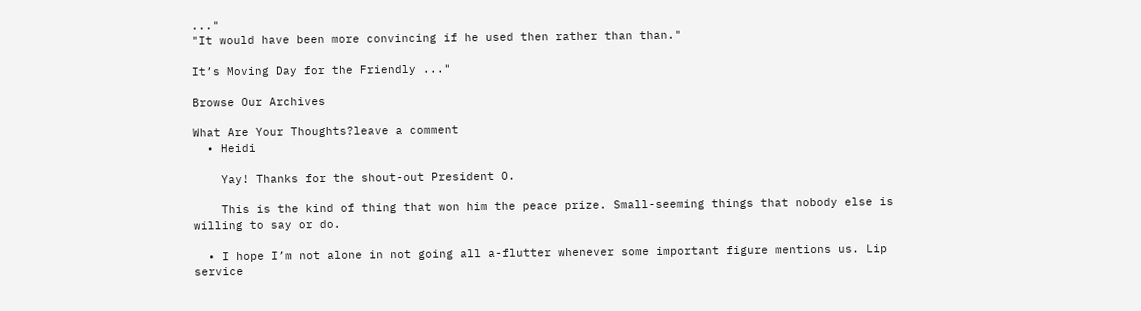..."
"It would have been more convincing if he used then rather than than."

It’s Moving Day for the Friendly ..."

Browse Our Archives

What Are Your Thoughts?leave a comment
  • Heidi

    Yay! Thanks for the shout-out President O.

    This is the kind of thing that won him the peace prize. Small-seeming things that nobody else is willing to say or do.

  • I hope I’m not alone in not going all a-flutter whenever some important figure mentions us. Lip service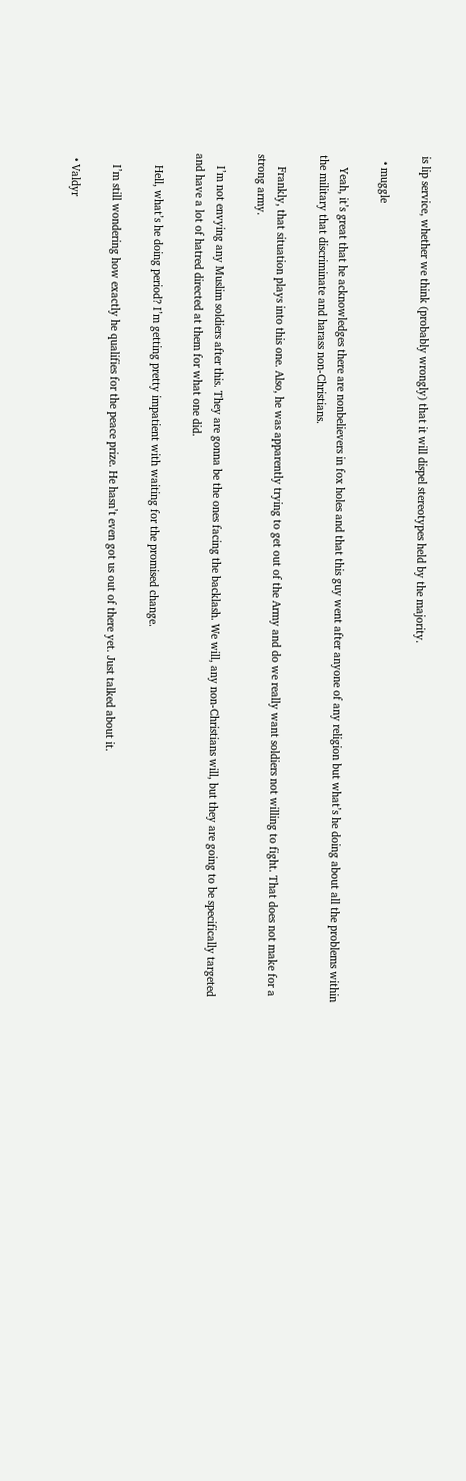is lip service, whether we think (probably wrongly) that it will dispel stereotypes held by the majority.

  • muggle

    Yeah, it’s great that he acknowledges there are nonbelievers in fox holes and that this guy went after anyone of any religion but what’s he doing about all the problems within the military that discriminate and harass non-Christians.

    Frankly, that situation plays into this one. Also, he was apparently trying to get out of the Army and do we really want soldiers not willing to fight. That does not make for a strong army.

    I’m not envying any Muslim soldiers after this. They are gonna be the ones facing the backlash. We will, any non-Christians will, but they are going to be specifically targeted and have a lot of hatred directed at them for what one did.

    Hell, what’s he doing period? I’m getting pretty impatient with waiting for the promised change.

    I’m still wondering how exactly he qualifies for the peace prize. He hasn’t even got us out of there yet. Just talked about it.

  • Valdyr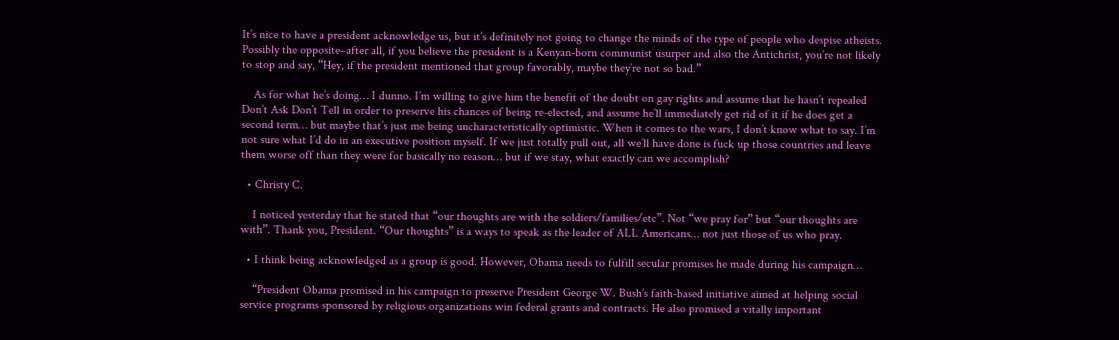It’s nice to have a president acknowledge us, but it’s definitely not going to change the minds of the type of people who despise atheists. Possibly the opposite–after all, if you believe the president is a Kenyan-born communist usurper and also the Antichrist, you’re not likely to stop and say, “Hey, if the president mentioned that group favorably, maybe they’re not so bad.”

    As for what he’s doing… I dunno. I’m willing to give him the benefit of the doubt on gay rights and assume that he hasn’t repealed Don’t Ask Don’t Tell in order to preserve his chances of being re-elected, and assume he’ll immediately get rid of it if he does get a second term… but maybe that’s just me being uncharacteristically optimistic. When it comes to the wars, I don’t know what to say. I’m not sure what I’d do in an executive position myself. If we just totally pull out, all we’ll have done is fuck up those countries and leave them worse off than they were for basically no reason… but if we stay, what exactly can we accomplish?

  • Christy C.

    I noticed yesterday that he stated that “our thoughts are with the soldiers/families/etc”. Not “we pray for” but “our thoughts are with”. Thank you, President. “Our thoughts” is a ways to speak as the leader of ALL Americans… not just those of us who pray.

  • I think being acknowledged as a group is good. However, Obama needs to fulfill secular promises he made during his campaign…

    “President Obama promised in his campaign to preserve President George W. Bush’s faith-based initiative aimed at helping social service programs sponsored by religious organizations win federal grants and contracts. He also promised a vitally important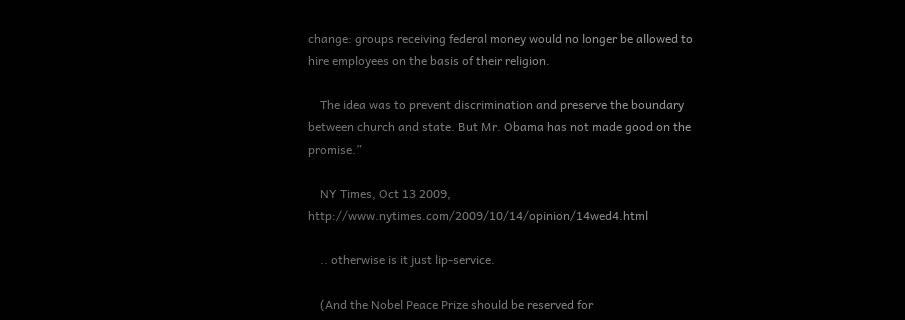change: groups receiving federal money would no longer be allowed to hire employees on the basis of their religion.

    The idea was to prevent discrimination and preserve the boundary between church and state. But Mr. Obama has not made good on the promise.”

    NY Times, Oct 13 2009, http://www.nytimes.com/2009/10/14/opinion/14wed4.html

    .. otherwise is it just lip-service.

    (And the Nobel Peace Prize should be reserved for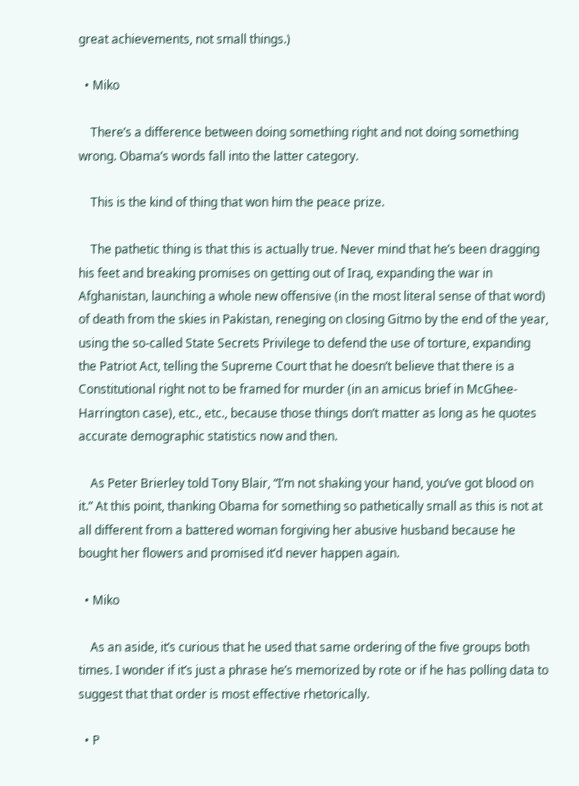great achievements, not small things.)

  • Miko

    There’s a difference between doing something right and not doing something wrong. Obama’s words fall into the latter category.

    This is the kind of thing that won him the peace prize.

    The pathetic thing is that this is actually true. Never mind that he’s been dragging his feet and breaking promises on getting out of Iraq, expanding the war in Afghanistan, launching a whole new offensive (in the most literal sense of that word) of death from the skies in Pakistan, reneging on closing Gitmo by the end of the year, using the so-called State Secrets Privilege to defend the use of torture, expanding the Patriot Act, telling the Supreme Court that he doesn’t believe that there is a Constitutional right not to be framed for murder (in an amicus brief in McGhee-Harrington case), etc., etc., because those things don’t matter as long as he quotes accurate demographic statistics now and then.

    As Peter Brierley told Tony Blair, “I’m not shaking your hand, you’ve got blood on it.” At this point, thanking Obama for something so pathetically small as this is not at all different from a battered woman forgiving her abusive husband because he bought her flowers and promised it’d never happen again.

  • Miko

    As an aside, it’s curious that he used that same ordering of the five groups both times. I wonder if it’s just a phrase he’s memorized by rote or if he has polling data to suggest that that order is most effective rhetorically.

  • P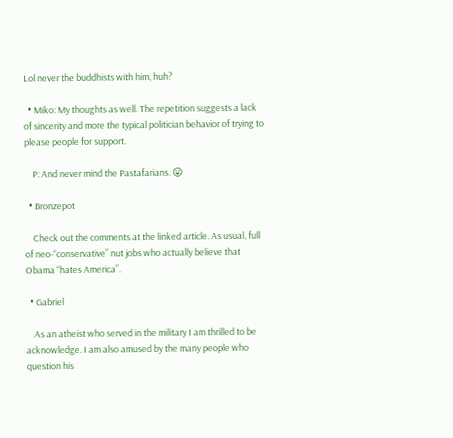Lol never the buddhists with him, huh?

  • Miko: My thoughts as well. The repetition suggests a lack of sincerity and more the typical politician behavior of trying to please people for support.

    P: And never mind the Pastafarians. 😛

  • Bronzepot

    Check out the comments at the linked article. As usual, full of neo-“conservative” nut jobs who actually believe that Obama “hates America”.

  • Gabriel

    As an atheist who served in the military I am thrilled to be acknowledge. I am also amused by the many people who question his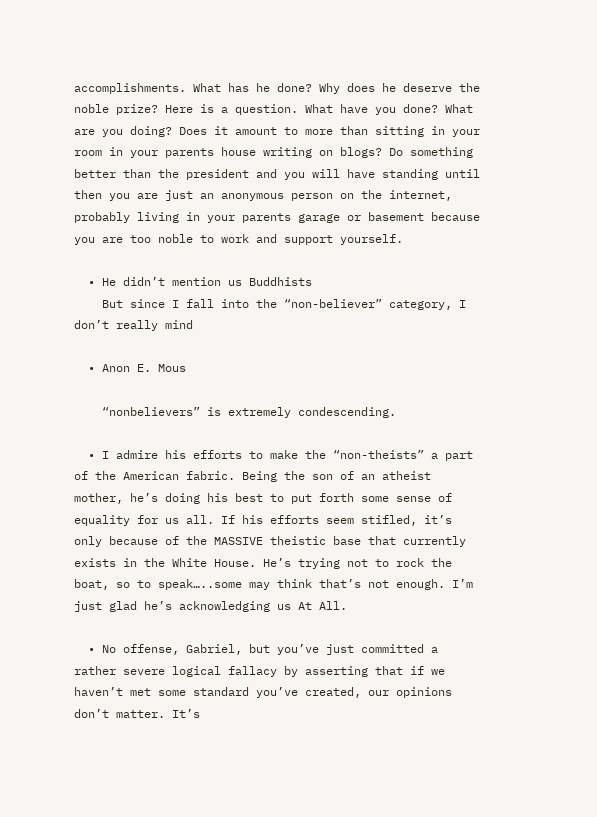accomplishments. What has he done? Why does he deserve the noble prize? Here is a question. What have you done? What are you doing? Does it amount to more than sitting in your room in your parents house writing on blogs? Do something better than the president and you will have standing until then you are just an anonymous person on the internet, probably living in your parents garage or basement because you are too noble to work and support yourself.

  • He didn’t mention us Buddhists
    But since I fall into the “non-believer” category, I don’t really mind

  • Anon E. Mous

    “nonbelievers” is extremely condescending.

  • I admire his efforts to make the “non-theists” a part of the American fabric. Being the son of an atheist mother, he’s doing his best to put forth some sense of equality for us all. If his efforts seem stifled, it’s only because of the MASSIVE theistic base that currently exists in the White House. He’s trying not to rock the boat, so to speak…..some may think that’s not enough. I’m just glad he’s acknowledging us At All.

  • No offense, Gabriel, but you’ve just committed a rather severe logical fallacy by asserting that if we haven’t met some standard you’ve created, our opinions don’t matter. It’s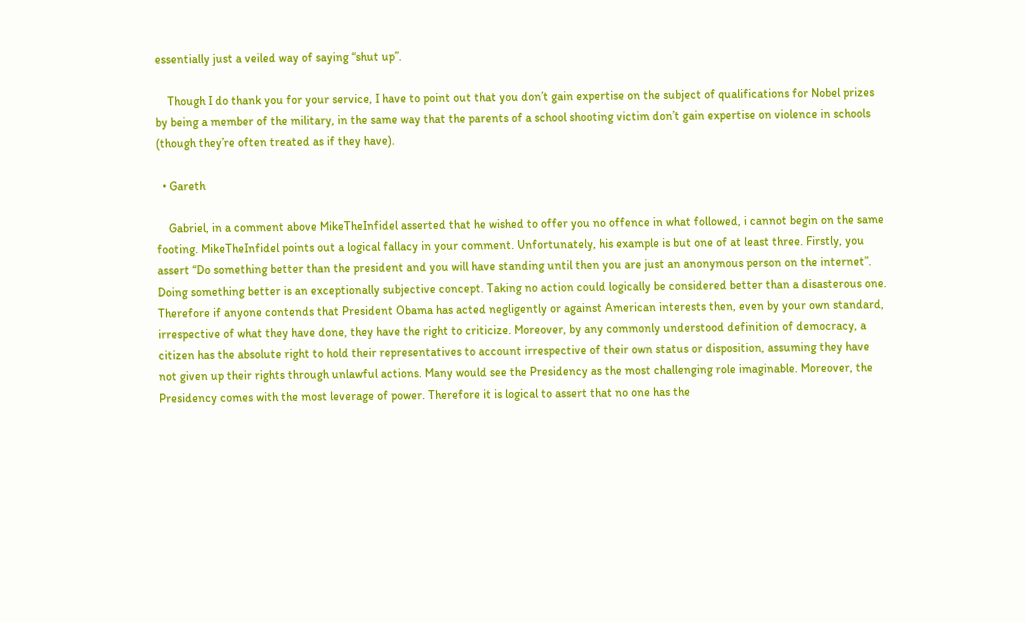essentially just a veiled way of saying “shut up”.

    Though I do thank you for your service, I have to point out that you don’t gain expertise on the subject of qualifications for Nobel prizes by being a member of the military, in the same way that the parents of a school shooting victim don’t gain expertise on violence in schools (though they’re often treated as if they have).

  • Gareth

    Gabriel, in a comment above MikeTheInfidel asserted that he wished to offer you no offence in what followed, i cannot begin on the same footing. MikeTheInfidel points out a logical fallacy in your comment. Unfortunately, his example is but one of at least three. Firstly, you assert “Do something better than the president and you will have standing until then you are just an anonymous person on the internet”. Doing something better is an exceptionally subjective concept. Taking no action could logically be considered better than a disasterous one. Therefore if anyone contends that President Obama has acted negligently or against American interests then, even by your own standard, irrespective of what they have done, they have the right to criticize. Moreover, by any commonly understood definition of democracy, a citizen has the absolute right to hold their representatives to account irrespective of their own status or disposition, assuming they have not given up their rights through unlawful actions. Many would see the Presidency as the most challenging role imaginable. Moreover, the Presidency comes with the most leverage of power. Therefore it is logical to assert that no one has the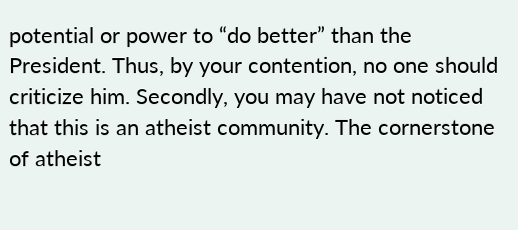potential or power to “do better” than the President. Thus, by your contention, no one should criticize him. Secondly, you may have not noticed that this is an atheist community. The cornerstone of atheist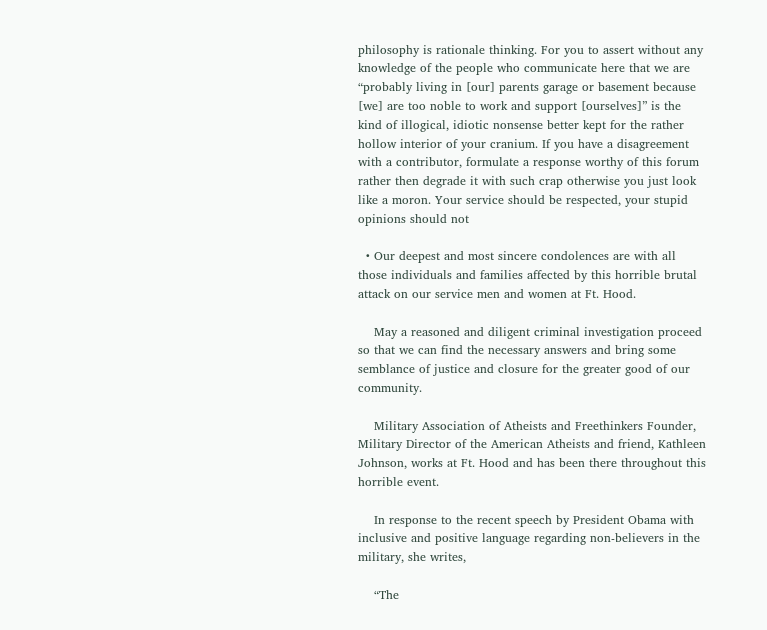philosophy is rationale thinking. For you to assert without any knowledge of the people who communicate here that we are “probably living in [our] parents garage or basement because [we] are too noble to work and support [ourselves]” is the kind of illogical, idiotic nonsense better kept for the rather hollow interior of your cranium. If you have a disagreement with a contributor, formulate a response worthy of this forum rather then degrade it with such crap otherwise you just look like a moron. Your service should be respected, your stupid opinions should not

  • Our deepest and most sincere condolences are with all those individuals and families affected by this horrible brutal attack on our service men and women at Ft. Hood.

    May a reasoned and diligent criminal investigation proceed so that we can find the necessary answers and bring some semblance of justice and closure for the greater good of our community.

    Military Association of Atheists and Freethinkers Founder, Military Director of the American Atheists and friend, Kathleen Johnson, works at Ft. Hood and has been there throughout this horrible event.

    In response to the recent speech by President Obama with inclusive and positive language regarding non-believers in the military, she writes,

    “The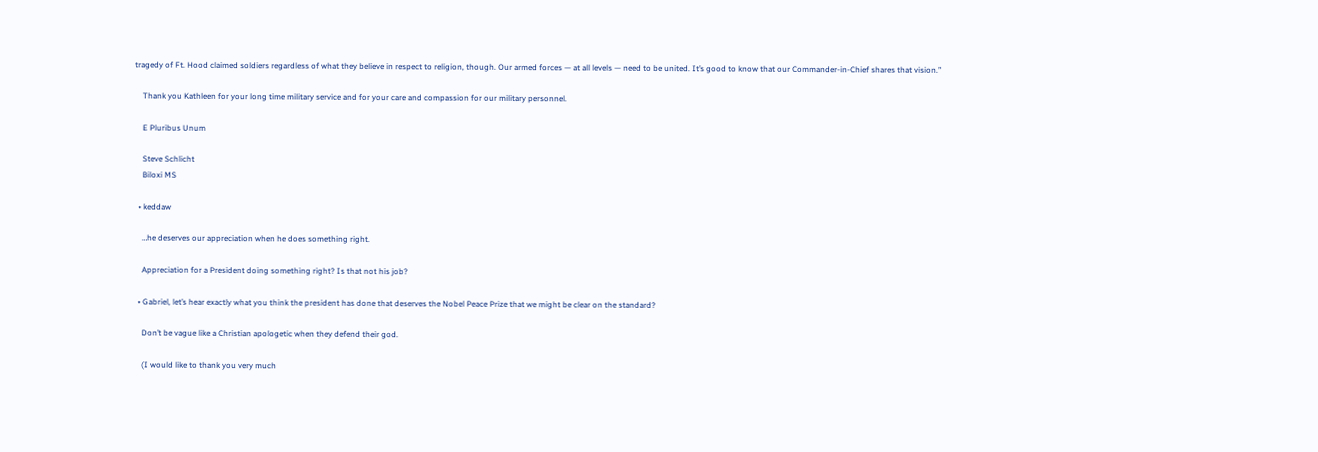tragedy of Ft. Hood claimed soldiers regardless of what they believe in respect to religion, though. Our armed forces — at all levels — need to be united. It’s good to know that our Commander-in-Chief shares that vision.”

    Thank you Kathleen for your long time military service and for your care and compassion for our military personnel.

    E Pluribus Unum

    Steve Schlicht
    Biloxi MS

  • keddaw

    …he deserves our appreciation when he does something right.

    Appreciation for a President doing something right? Is that not his job?

  • Gabriel, let’s hear exactly what you think the president has done that deserves the Nobel Peace Prize that we might be clear on the standard?

    Don’t be vague like a Christian apologetic when they defend their god.

    (I would like to thank you very much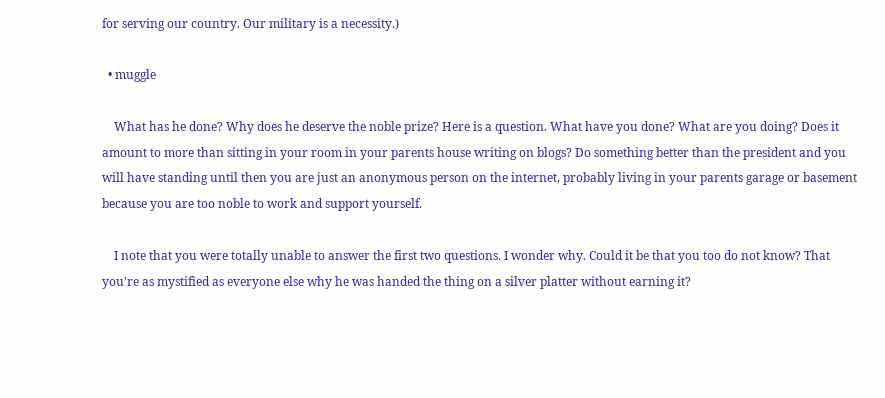for serving our country. Our military is a necessity.)

  • muggle

    What has he done? Why does he deserve the noble prize? Here is a question. What have you done? What are you doing? Does it amount to more than sitting in your room in your parents house writing on blogs? Do something better than the president and you will have standing until then you are just an anonymous person on the internet, probably living in your parents garage or basement because you are too noble to work and support yourself.

    I note that you were totally unable to answer the first two questions. I wonder why. Could it be that you too do not know? That you’re as mystified as everyone else why he was handed the thing on a silver platter without earning it?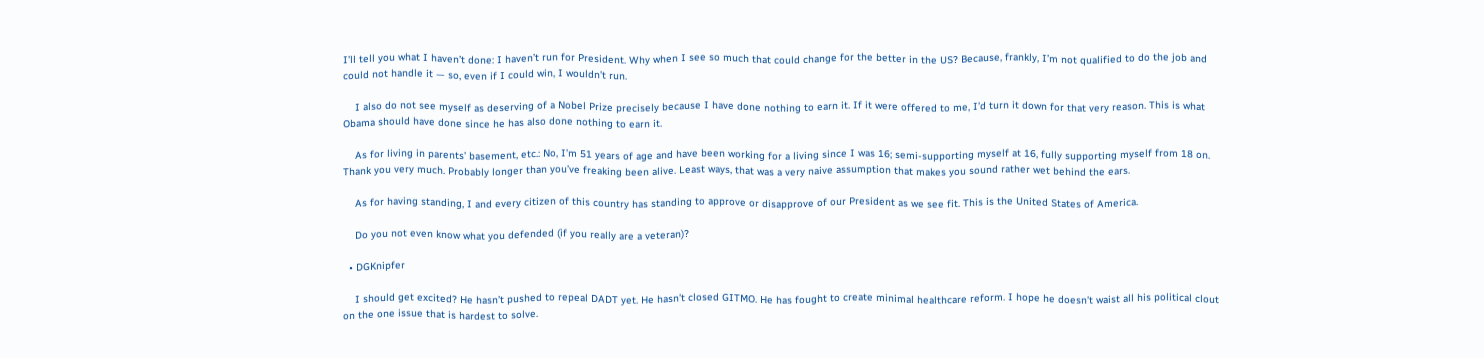I’ll tell you what I haven’t done: I haven’t run for President. Why when I see so much that could change for the better in the US? Because, frankly, I’m not qualified to do the job and could not handle it — so, even if I could win, I wouldn’t run.

    I also do not see myself as deserving of a Nobel Prize precisely because I have done nothing to earn it. If it were offered to me, I’d turn it down for that very reason. This is what Obama should have done since he has also done nothing to earn it.

    As for living in parents’ basement, etc.: No, I’m 51 years of age and have been working for a living since I was 16; semi-supporting myself at 16, fully supporting myself from 18 on. Thank you very much. Probably longer than you’ve freaking been alive. Least ways, that was a very naive assumption that makes you sound rather wet behind the ears.

    As for having standing, I and every citizen of this country has standing to approve or disapprove of our President as we see fit. This is the United States of America.

    Do you not even know what you defended (if you really are a veteran)?

  • DGKnipfer

    I should get excited? He hasn’t pushed to repeal DADT yet. He hasn’t closed GITMO. He has fought to create minimal healthcare reform. I hope he doesn’t waist all his political clout on the one issue that is hardest to solve.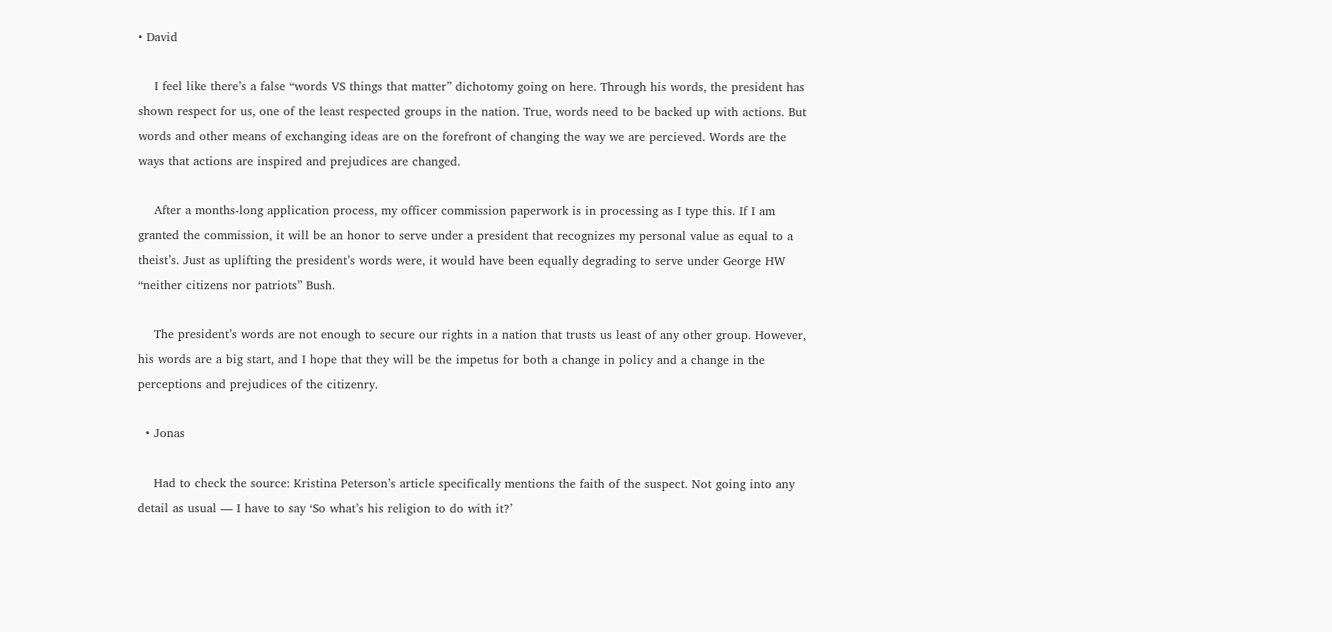• David

    I feel like there’s a false “words VS things that matter” dichotomy going on here. Through his words, the president has shown respect for us, one of the least respected groups in the nation. True, words need to be backed up with actions. But words and other means of exchanging ideas are on the forefront of changing the way we are percieved. Words are the ways that actions are inspired and prejudices are changed.

    After a months-long application process, my officer commission paperwork is in processing as I type this. If I am granted the commission, it will be an honor to serve under a president that recognizes my personal value as equal to a theist’s. Just as uplifting the president’s words were, it would have been equally degrading to serve under George HW “neither citizens nor patriots” Bush.

    The president’s words are not enough to secure our rights in a nation that trusts us least of any other group. However, his words are a big start, and I hope that they will be the impetus for both a change in policy and a change in the perceptions and prejudices of the citizenry.

  • Jonas

    Had to check the source: Kristina Peterson’s article specifically mentions the faith of the suspect. Not going into any detail as usual — I have to say ‘So what’s his religion to do with it?’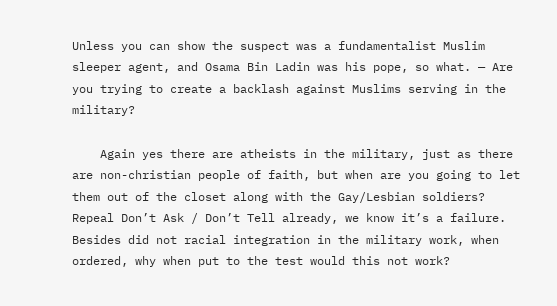Unless you can show the suspect was a fundamentalist Muslim sleeper agent, and Osama Bin Ladin was his pope, so what. — Are you trying to create a backlash against Muslims serving in the military?

    Again yes there are atheists in the military, just as there are non-christian people of faith, but when are you going to let them out of the closet along with the Gay/Lesbian soldiers? Repeal Don’t Ask / Don’t Tell already, we know it’s a failure. Besides did not racial integration in the military work, when ordered, why when put to the test would this not work?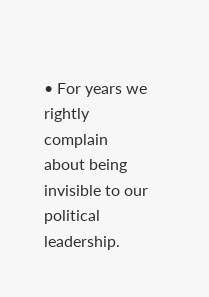• For years we rightly complain about being invisible to our political leadership.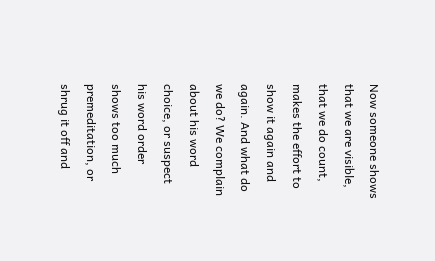Now someone shows that we are visible, that we do count, makes the effort to show it again and again. And what do we do? We complain about his word choice, or suspect his word order shows too much premeditation, or shrug it off and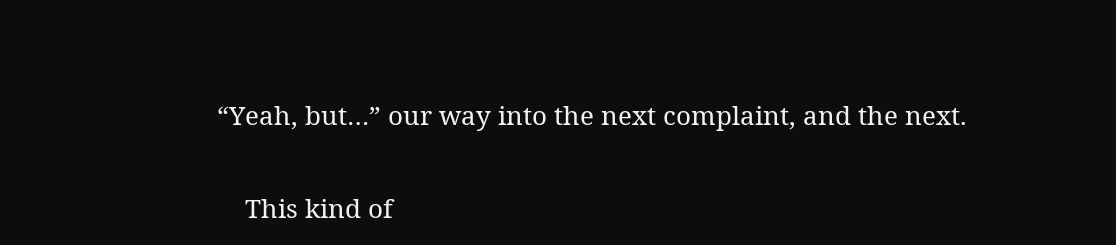“Yeah, but…” our way into the next complaint, and the next.

    This kind of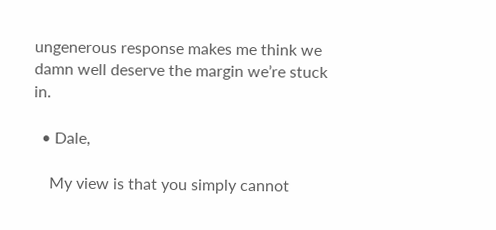ungenerous response makes me think we damn well deserve the margin we’re stuck in.

  • Dale,

    My view is that you simply cannot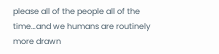please all of the people all of the time…and we humans are routinely more drawn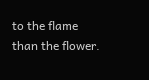to the flame than the flower.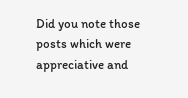Did you note those posts which were appreciative and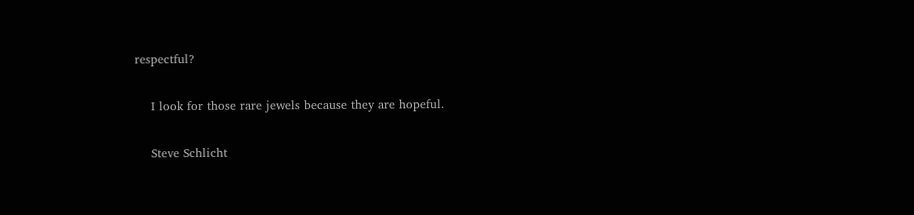respectful?

    I look for those rare jewels because they are hopeful.

    Steve Schlicht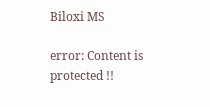Biloxi MS

error: Content is protected !!